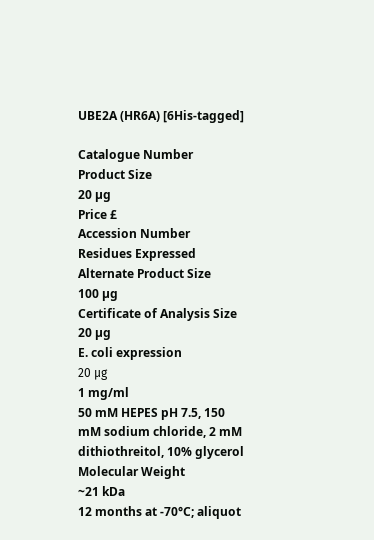UBE2A (HR6A) [6His-tagged]

Catalogue Number
Product Size
20 µg
Price £
Accession Number
Residues Expressed
Alternate Product Size
100 µg
Certificate of Analysis Size
20 µg
E. coli expression
20 μg
1 mg/ml
50 mM HEPES pH 7.5, 150 mM sodium chloride, 2 mM dithiothreitol, 10% glycerol
Molecular Weight
~21 kDa
12 months at -70°C; aliquot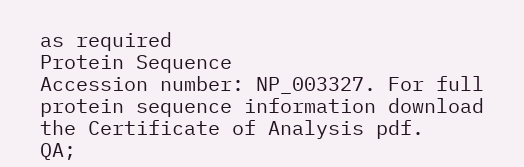as required
Protein Sequence
Accession number: NP_003327. For full protein sequence information download the Certificate of Analysis pdf.
QA;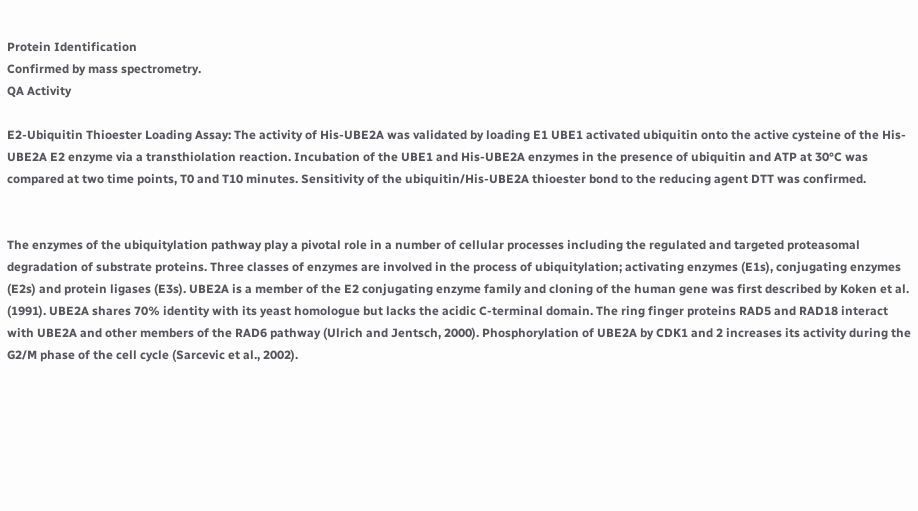Protein Identification
Confirmed by mass spectrometry.
QA Activity

E2-Ubiquitin Thioester Loading Assay: The activity of His-UBE2A was validated by loading E1 UBE1 activated ubiquitin onto the active cysteine of the His-UBE2A E2 enzyme via a transthiolation reaction. Incubation of the UBE1 and His-UBE2A enzymes in the presence of ubiquitin and ATP at 30°C was compared at two time points, T0 and T10 minutes. Sensitivity of the ubiquitin/His-UBE2A thioester bond to the reducing agent DTT was confirmed.


The enzymes of the ubiquitylation pathway play a pivotal role in a number of cellular processes including the regulated and targeted proteasomal degradation of substrate proteins. Three classes of enzymes are involved in the process of ubiquitylation; activating enzymes (E1s), conjugating enzymes (E2s) and protein ligases (E3s). UBE2A is a member of the E2 conjugating enzyme family and cloning of the human gene was first described by Koken et al. (1991). UBE2A shares 70% identity with its yeast homologue but lacks the acidic C-terminal domain. The ring finger proteins RAD5 and RAD18 interact with UBE2A and other members of the RAD6 pathway (Ulrich and Jentsch, 2000). Phosphorylation of UBE2A by CDK1 and 2 increases its activity during the G2/M phase of the cell cycle (Sarcevic et al., 2002).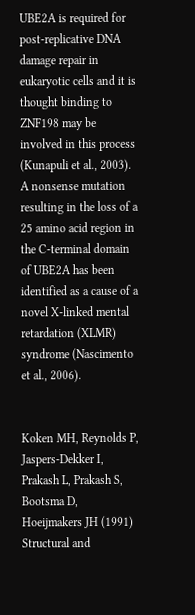UBE2A is required for post-replicative DNA damage repair in eukaryotic cells and it is thought binding to ZNF198 may be involved in this process (Kunapuli et al., 2003). A nonsense mutation resulting in the loss of a 25 amino acid region in the C-terminal domain of UBE2A has been identified as a cause of a novel X-linked mental retardation (XLMR) syndrome (Nascimento et al., 2006).


Koken MH, Reynolds P, Jaspers-Dekker I, Prakash L, Prakash S, Bootsma D, Hoeijmakers JH (1991) Structural and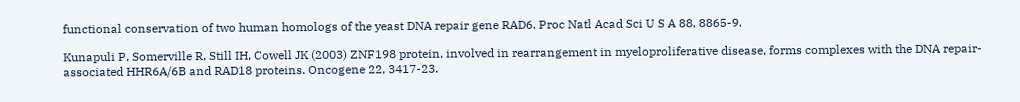functional conservation of two human homologs of the yeast DNA repair gene RAD6. Proc Natl Acad Sci U S A 88, 8865-9.

Kunapuli P, Somerville R, Still IH, Cowell JK (2003) ZNF198 protein, involved in rearrangement in myeloproliferative disease, forms complexes with the DNA repair-associated HHR6A/6B and RAD18 proteins. Oncogene 22, 3417-23.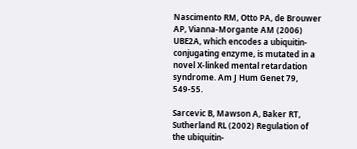Nascimento RM, Otto PA, de Brouwer AP, Vianna-Morgante AM (2006) UBE2A, which encodes a ubiquitin-conjugating enzyme, is mutated in a novel X-linked mental retardation syndrome. Am J Hum Genet 79, 549-55.

Sarcevic B, Mawson A, Baker RT, Sutherland RL (2002) Regulation of the ubiquitin-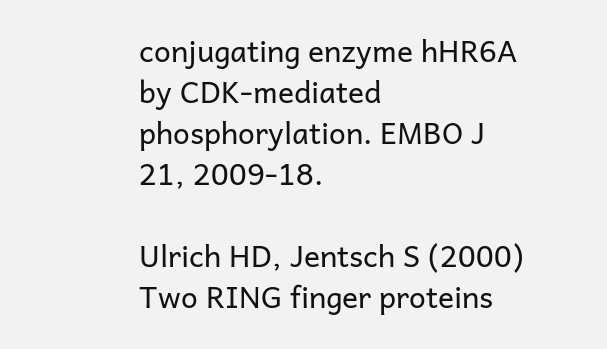conjugating enzyme hHR6A by CDK-mediated phosphorylation. EMBO J 21, 2009-18.

Ulrich HD, Jentsch S (2000) Two RING finger proteins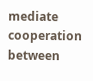mediate cooperation between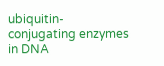ubiquitin-conjugating enzymes in DNA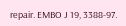repair. EMBO J 19, 3388-97.